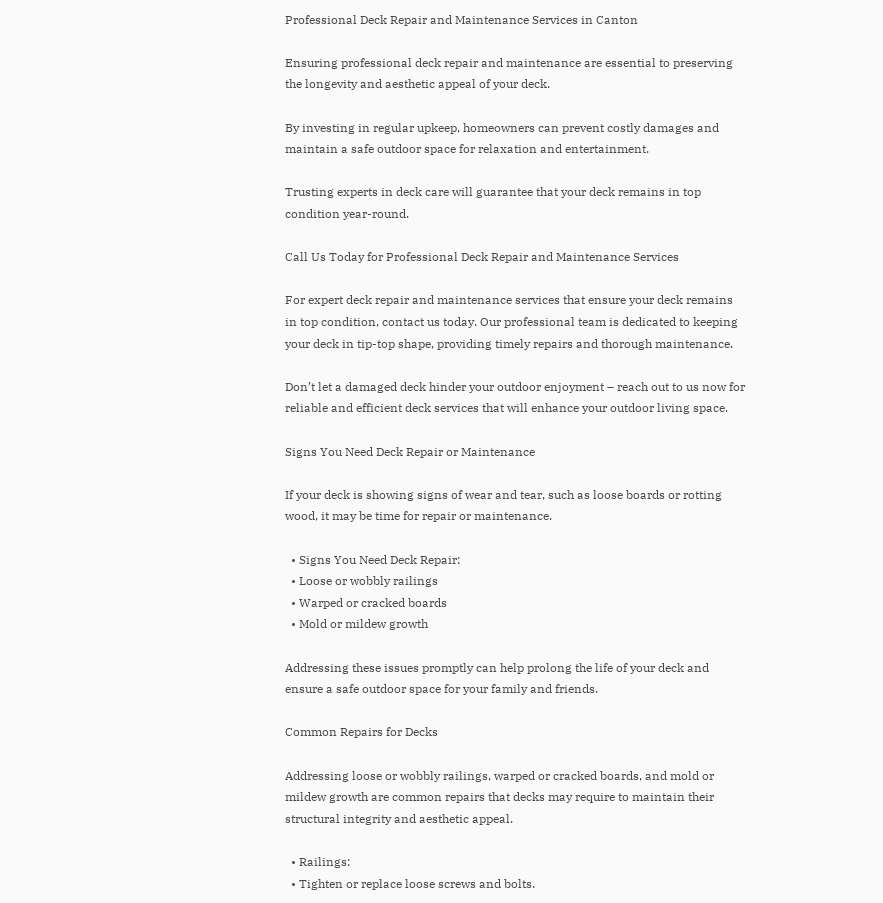Professional Deck Repair and Maintenance Services in Canton

Ensuring professional deck repair and maintenance are essential to preserving the longevity and aesthetic appeal of your deck.

By investing in regular upkeep, homeowners can prevent costly damages and maintain a safe outdoor space for relaxation and entertainment.

Trusting experts in deck care will guarantee that your deck remains in top condition year-round.

Call Us Today for Professional Deck Repair and Maintenance Services

For expert deck repair and maintenance services that ensure your deck remains in top condition, contact us today. Our professional team is dedicated to keeping your deck in tip-top shape, providing timely repairs and thorough maintenance.

Don’t let a damaged deck hinder your outdoor enjoyment – reach out to us now for reliable and efficient deck services that will enhance your outdoor living space.

Signs You Need Deck Repair or Maintenance

If your deck is showing signs of wear and tear, such as loose boards or rotting wood, it may be time for repair or maintenance.

  • Signs You Need Deck Repair:
  • Loose or wobbly railings
  • Warped or cracked boards
  • Mold or mildew growth

Addressing these issues promptly can help prolong the life of your deck and ensure a safe outdoor space for your family and friends.

Common Repairs for Decks

Addressing loose or wobbly railings, warped or cracked boards, and mold or mildew growth are common repairs that decks may require to maintain their structural integrity and aesthetic appeal.

  • Railings:
  • Tighten or replace loose screws and bolts.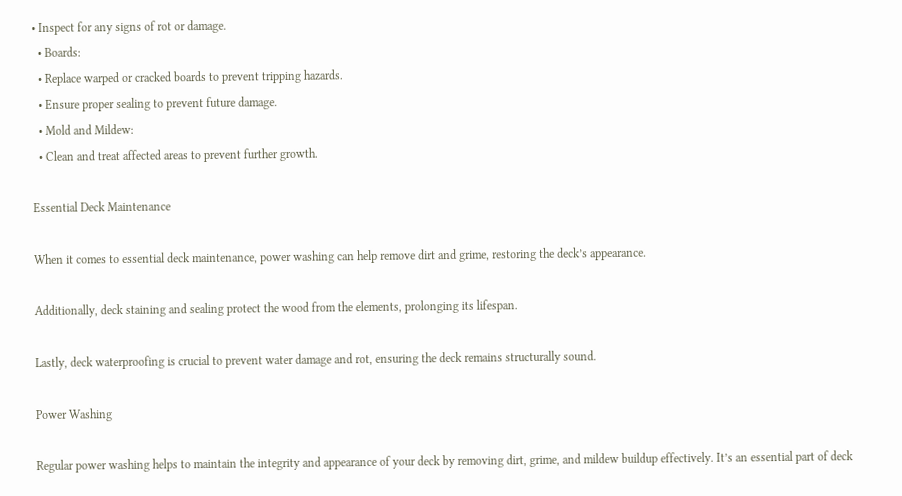• Inspect for any signs of rot or damage.
  • Boards:
  • Replace warped or cracked boards to prevent tripping hazards.
  • Ensure proper sealing to prevent future damage.
  • Mold and Mildew:
  • Clean and treat affected areas to prevent further growth.

Essential Deck Maintenance

When it comes to essential deck maintenance, power washing can help remove dirt and grime, restoring the deck’s appearance.

Additionally, deck staining and sealing protect the wood from the elements, prolonging its lifespan.

Lastly, deck waterproofing is crucial to prevent water damage and rot, ensuring the deck remains structurally sound.

Power Washing

Regular power washing helps to maintain the integrity and appearance of your deck by removing dirt, grime, and mildew buildup effectively. It’s an essential part of deck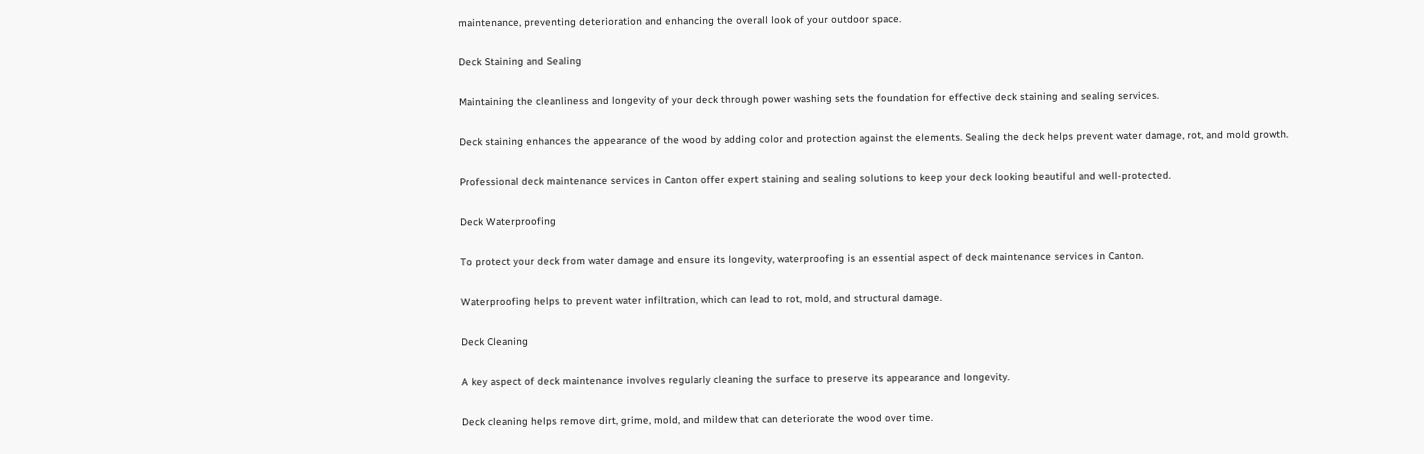maintenance, preventing deterioration and enhancing the overall look of your outdoor space.

Deck Staining and Sealing

Maintaining the cleanliness and longevity of your deck through power washing sets the foundation for effective deck staining and sealing services.

Deck staining enhances the appearance of the wood by adding color and protection against the elements. Sealing the deck helps prevent water damage, rot, and mold growth.

Professional deck maintenance services in Canton offer expert staining and sealing solutions to keep your deck looking beautiful and well-protected.

Deck Waterproofing

To protect your deck from water damage and ensure its longevity, waterproofing is an essential aspect of deck maintenance services in Canton.

Waterproofing helps to prevent water infiltration, which can lead to rot, mold, and structural damage.

Deck Cleaning

A key aspect of deck maintenance involves regularly cleaning the surface to preserve its appearance and longevity.

Deck cleaning helps remove dirt, grime, mold, and mildew that can deteriorate the wood over time.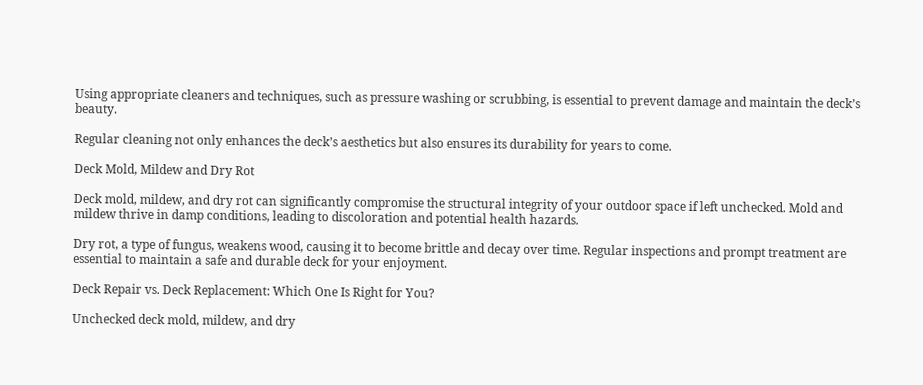Using appropriate cleaners and techniques, such as pressure washing or scrubbing, is essential to prevent damage and maintain the deck’s beauty.

Regular cleaning not only enhances the deck’s aesthetics but also ensures its durability for years to come.

Deck Mold, Mildew and Dry Rot

Deck mold, mildew, and dry rot can significantly compromise the structural integrity of your outdoor space if left unchecked. Mold and mildew thrive in damp conditions, leading to discoloration and potential health hazards.

Dry rot, a type of fungus, weakens wood, causing it to become brittle and decay over time. Regular inspections and prompt treatment are essential to maintain a safe and durable deck for your enjoyment.

Deck Repair vs. Deck Replacement: Which One Is Right for You?

Unchecked deck mold, mildew, and dry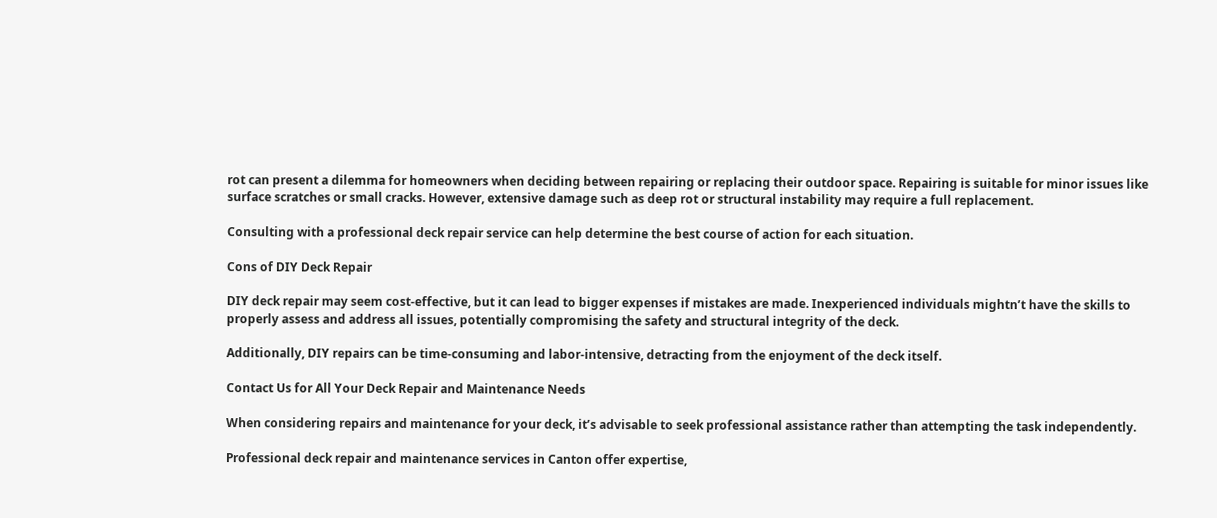rot can present a dilemma for homeowners when deciding between repairing or replacing their outdoor space. Repairing is suitable for minor issues like surface scratches or small cracks. However, extensive damage such as deep rot or structural instability may require a full replacement.

Consulting with a professional deck repair service can help determine the best course of action for each situation.

Cons of DIY Deck Repair

DIY deck repair may seem cost-effective, but it can lead to bigger expenses if mistakes are made. Inexperienced individuals mightn’t have the skills to properly assess and address all issues, potentially compromising the safety and structural integrity of the deck.

Additionally, DIY repairs can be time-consuming and labor-intensive, detracting from the enjoyment of the deck itself.

Contact Us for All Your Deck Repair and Maintenance Needs

When considering repairs and maintenance for your deck, it’s advisable to seek professional assistance rather than attempting the task independently.

Professional deck repair and maintenance services in Canton offer expertise,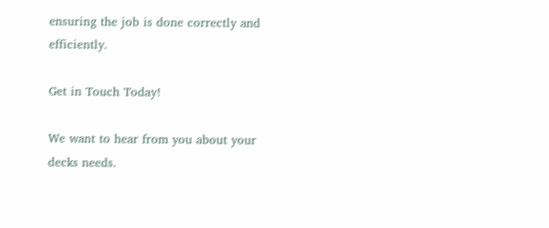ensuring the job is done correctly and efficiently.

Get in Touch Today!

We want to hear from you about your decks needs.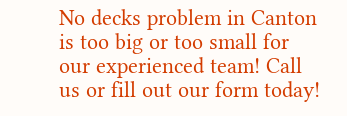No decks problem in Canton is too big or too small for our experienced team! Call us or fill out our form today!